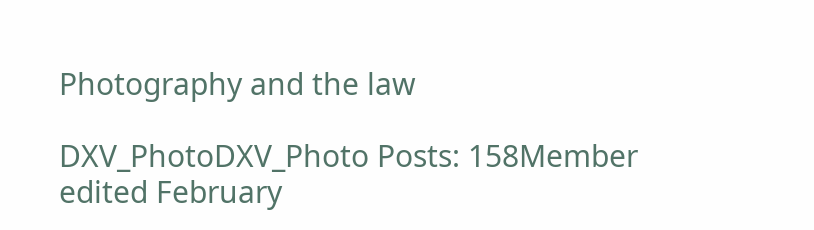Photography and the law

DXV_PhotoDXV_Photo Posts: 158Member
edited February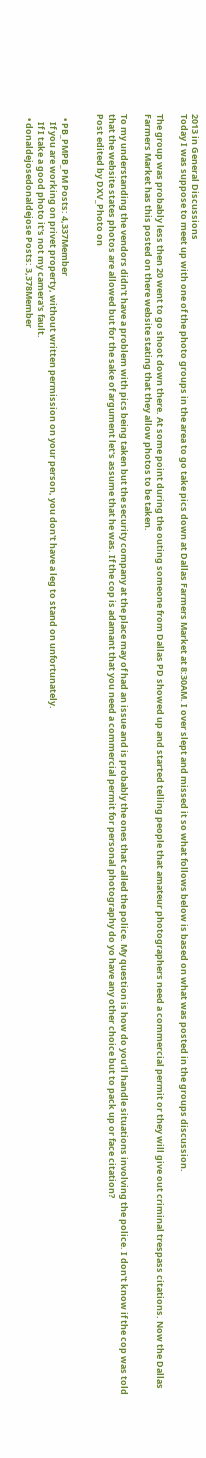2013 in General Discussions
Today I was suppose to meet up with one of the photo groups in the area to go take pics down at Dallas Farmers Market at 8:30AM. I over slept and missed it so what follows below is based on what was posted in the groups discussion.

The group was probably less then 20 went to go shoot down there. At some point during the outing someone from Dallas PD showed up and started telling people that amateur photographers need a commercial permit or they will give out criminal trespass citations. Now the Dallas Farmers Market has this posted on there website stating that they allow photos to be taken.

To my understanding the vendors didn't have a problem with pics being taken but the security company at the place may of had an issue and is probably the ones that called the police. My question is how do you'll handle situations involving the police. I don't know if the cop was told that the website states photos are allowed but for the sake of argument let's assume that he was. If the cop is adamant that you need a commercial permit for personal photography do yo have any other choice but to pack up or face citation?
Post edited by DXV_Photo on


  • PB_PMPB_PM Posts: 4,337Member
    If you are working on privet property, without written permission on your person, you don't have a leg to stand on unfortunately.
    If I take a good photo it's not my camera's fault.
  • donaldejosedonaldejose Posts: 3,378Member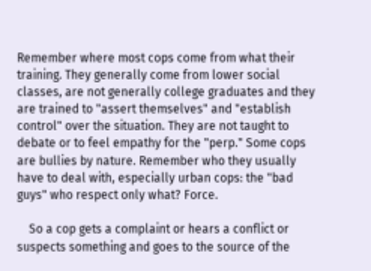Remember where most cops come from what their training. They generally come from lower social classes, are not generally college graduates and they are trained to "assert themselves" and "establish control" over the situation. They are not taught to debate or to feel empathy for the "perp." Some cops are bullies by nature. Remember who they usually have to deal with, especially urban cops: the "bad guys" who respect only what? Force.

    So a cop gets a complaint or hears a conflict or suspects something and goes to the source of the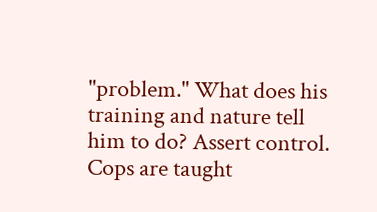"problem." What does his training and nature tell him to do? Assert control. Cops are taught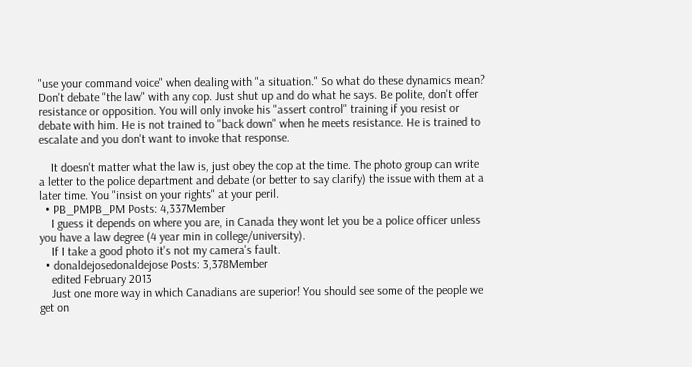"use your command voice" when dealing with "a situation." So what do these dynamics mean? Don't debate "the law" with any cop. Just shut up and do what he says. Be polite, don't offer resistance or opposition. You will only invoke his "assert control" training if you resist or debate with him. He is not trained to "back down" when he meets resistance. He is trained to escalate and you don't want to invoke that response.

    It doesn't matter what the law is, just obey the cop at the time. The photo group can write a letter to the police department and debate (or better to say clarify) the issue with them at a later time. You "insist on your rights" at your peril.
  • PB_PMPB_PM Posts: 4,337Member
    I guess it depends on where you are, in Canada they wont let you be a police officer unless you have a law degree (4 year min in college/university).
    If I take a good photo it's not my camera's fault.
  • donaldejosedonaldejose Posts: 3,378Member
    edited February 2013
    Just one more way in which Canadians are superior! You should see some of the people we get on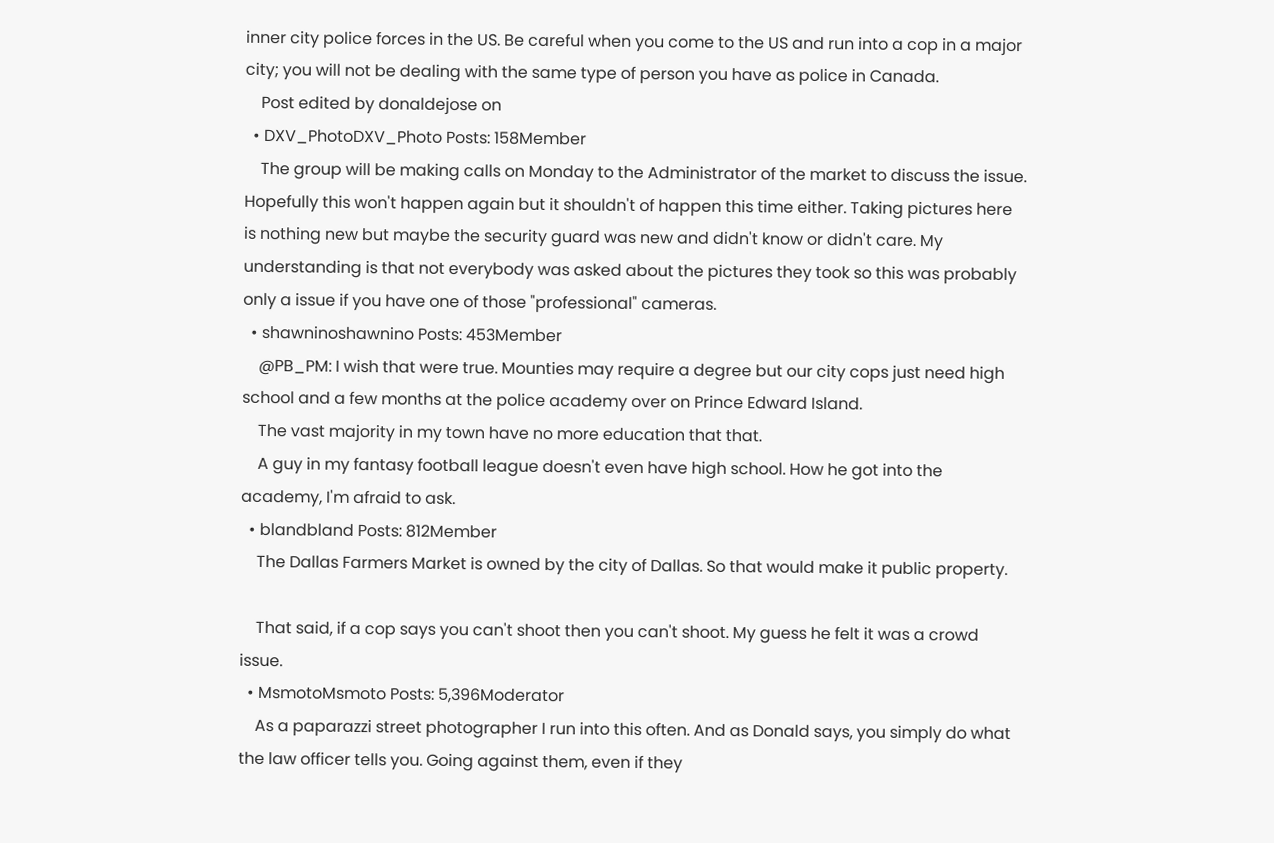inner city police forces in the US. Be careful when you come to the US and run into a cop in a major city; you will not be dealing with the same type of person you have as police in Canada.
    Post edited by donaldejose on
  • DXV_PhotoDXV_Photo Posts: 158Member
    The group will be making calls on Monday to the Administrator of the market to discuss the issue. Hopefully this won't happen again but it shouldn't of happen this time either. Taking pictures here is nothing new but maybe the security guard was new and didn't know or didn't care. My understanding is that not everybody was asked about the pictures they took so this was probably only a issue if you have one of those "professional" cameras.
  • shawninoshawnino Posts: 453Member
    @PB_PM: I wish that were true. Mounties may require a degree but our city cops just need high school and a few months at the police academy over on Prince Edward Island.
    The vast majority in my town have no more education that that.
    A guy in my fantasy football league doesn't even have high school. How he got into the academy, I'm afraid to ask.
  • blandbland Posts: 812Member
    The Dallas Farmers Market is owned by the city of Dallas. So that would make it public property.

    That said, if a cop says you can't shoot then you can't shoot. My guess he felt it was a crowd issue.
  • MsmotoMsmoto Posts: 5,396Moderator
    As a paparazzi street photographer I run into this often. And as Donald says, you simply do what the law officer tells you. Going against them, even if they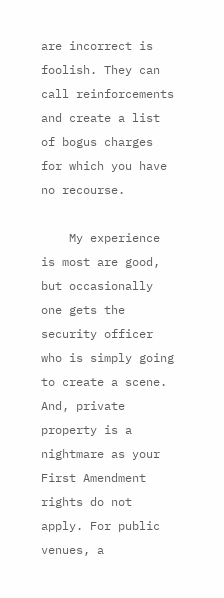are incorrect is foolish. They can call reinforcements and create a list of bogus charges for which you have no recourse.

    My experience is most are good, but occasionally one gets the security officer who is simply going to create a scene. And, private property is a nightmare as your First Amendment rights do not apply. For public venues, a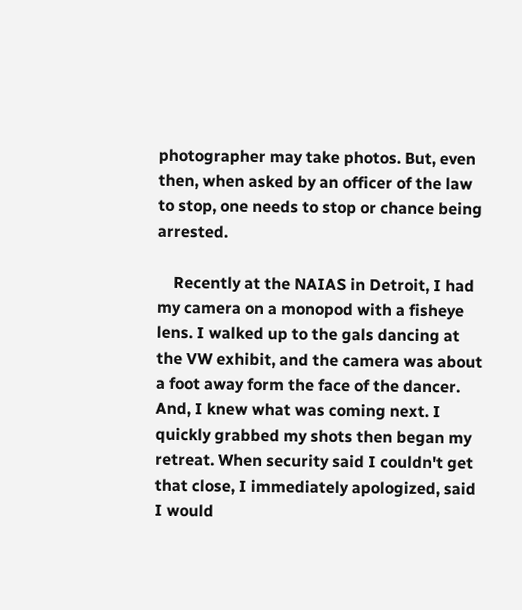photographer may take photos. But, even then, when asked by an officer of the law to stop, one needs to stop or chance being arrested.

    Recently at the NAIAS in Detroit, I had my camera on a monopod with a fisheye lens. I walked up to the gals dancing at the VW exhibit, and the camera was about a foot away form the face of the dancer. And, I knew what was coming next. I quickly grabbed my shots then began my retreat. When security said I couldn't get that close, I immediately apologized, said I would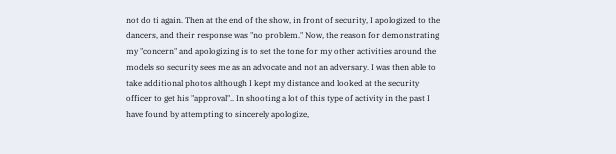not do ti again. Then at the end of the show, in front of security, I apologized to the dancers, and their response was "no problem." Now, the reason for demonstrating my "concern" and apologizing is to set the tone for my other activities around the models so security sees me as an advocate and not an adversary. I was then able to take additional photos although I kept my distance and looked at the security officer to get his "approval".. In shooting a lot of this type of activity in the past I have found by attempting to sincerely apologize,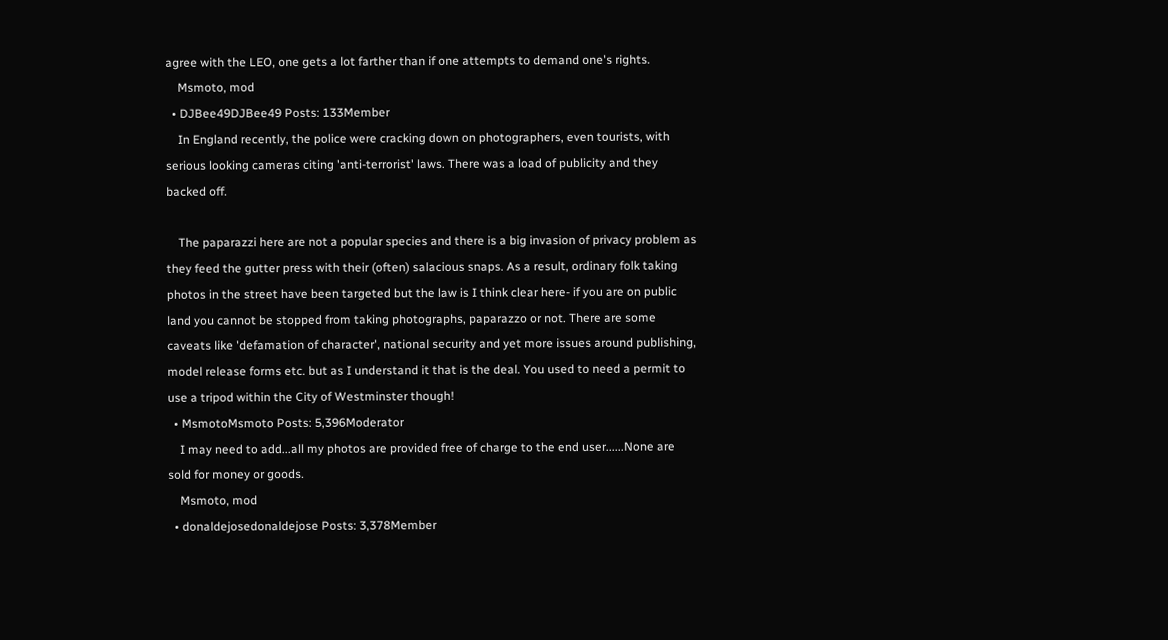agree with the LEO, one gets a lot farther than if one attempts to demand one's rights.
    Msmoto, mod
  • DJBee49DJBee49 Posts: 133Member
    In England recently, the police were cracking down on photographers, even tourists, with serious looking cameras citing 'anti-terrorist' laws. There was a load of publicity and they backed off.

    The paparazzi here are not a popular species and there is a big invasion of privacy problem as they feed the gutter press with their (often) salacious snaps. As a result, ordinary folk taking photos in the street have been targeted but the law is I think clear here- if you are on public land you cannot be stopped from taking photographs, paparazzo or not. There are some caveats like 'defamation of character', national security and yet more issues around publishing, model release forms etc. but as I understand it that is the deal. You used to need a permit to use a tripod within the City of Westminster though!
  • MsmotoMsmoto Posts: 5,396Moderator
    I may need to add...all my photos are provided free of charge to the end user......None are sold for money or goods.
    Msmoto, mod
  • donaldejosedonaldejose Posts: 3,378Member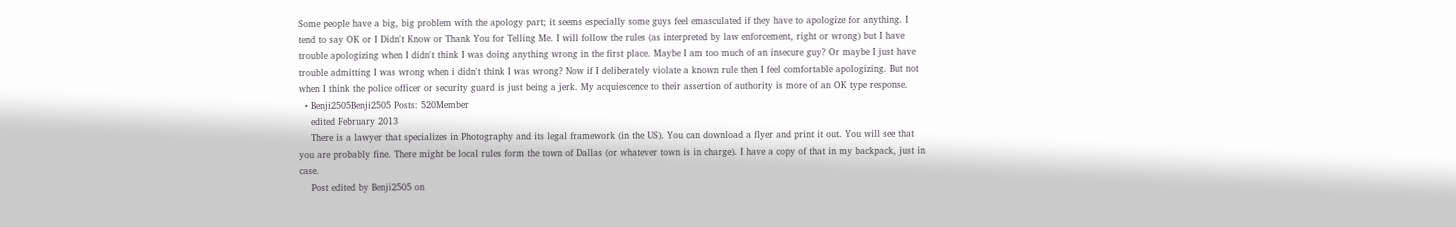Some people have a big, big problem with the apology part; it seems especially some guys feel emasculated if they have to apologize for anything. I tend to say OK or I Didn't Know or Thank You for Telling Me. I will follow the rules (as interpreted by law enforcement, right or wrong) but I have trouble apologizing when I didn't think I was doing anything wrong in the first place. Maybe I am too much of an insecure guy? Or maybe I just have trouble admitting I was wrong when i didn't think I was wrong? Now if I deliberately violate a known rule then I feel comfortable apologizing. But not when I think the police officer or security guard is just being a jerk. My acquiescence to their assertion of authority is more of an OK type response.
  • Benji2505Benji2505 Posts: 520Member
    edited February 2013
    There is a lawyer that specializes in Photography and its legal framework (in the US). You can download a flyer and print it out. You will see that you are probably fine. There might be local rules form the town of Dallas (or whatever town is in charge). I have a copy of that in my backpack, just in case.
    Post edited by Benji2505 on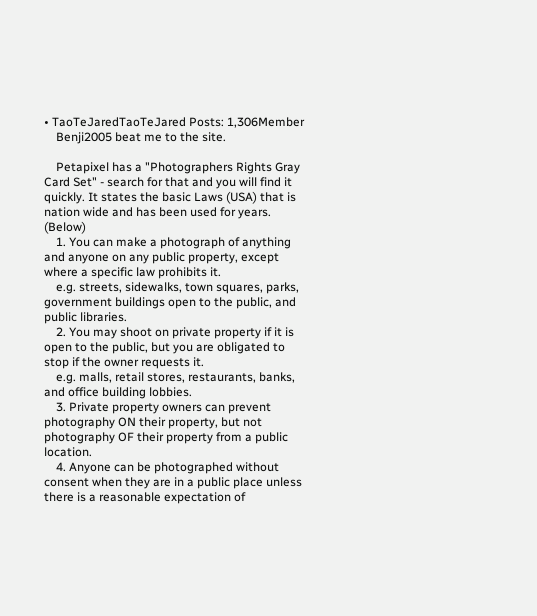• TaoTeJaredTaoTeJared Posts: 1,306Member
    Benji2005 beat me to the site.

    Petapixel has a "Photographers Rights Gray Card Set" - search for that and you will find it quickly. It states the basic Laws (USA) that is nation wide and has been used for years. (Below)
    1. You can make a photograph of anything and anyone on any public property, except where a specific law prohibits it.
    e.g. streets, sidewalks, town squares, parks, government buildings open to the public, and public libraries.
    2. You may shoot on private property if it is open to the public, but you are obligated to stop if the owner requests it.
    e.g. malls, retail stores, restaurants, banks, and office building lobbies.
    3. Private property owners can prevent photography ON their property, but not photography OF their property from a public location.
    4. Anyone can be photographed without consent when they are in a public place unless there is a reasonable expectation of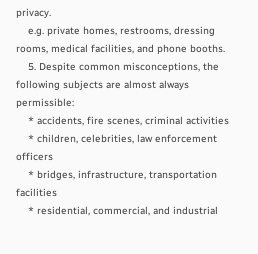privacy.
    e.g. private homes, restrooms, dressing rooms, medical facilities, and phone booths.
    5. Despite common misconceptions, the following subjects are almost always permissible:
    * accidents, fire scenes, criminal activities
    * children, celebrities, law enforcement officers
    * bridges, infrastructure, transportation facilities
    * residential, commercial, and industrial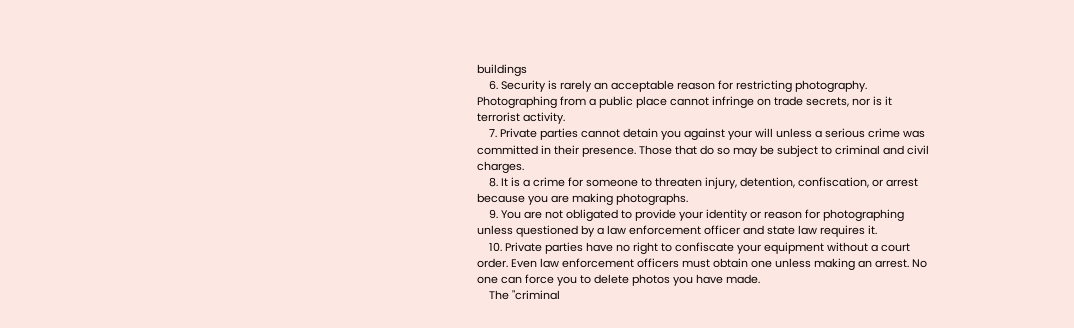buildings
    6. Security is rarely an acceptable reason for restricting photography. Photographing from a public place cannot infringe on trade secrets, nor is it terrorist activity.
    7. Private parties cannot detain you against your will unless a serious crime was committed in their presence. Those that do so may be subject to criminal and civil charges.
    8. It is a crime for someone to threaten injury, detention, confiscation, or arrest because you are making photographs.
    9. You are not obligated to provide your identity or reason for photographing unless questioned by a law enforcement officer and state law requires it.
    10. Private parties have no right to confiscate your equipment without a court order. Even law enforcement officers must obtain one unless making an arrest. No one can force you to delete photos you have made.
    The "criminal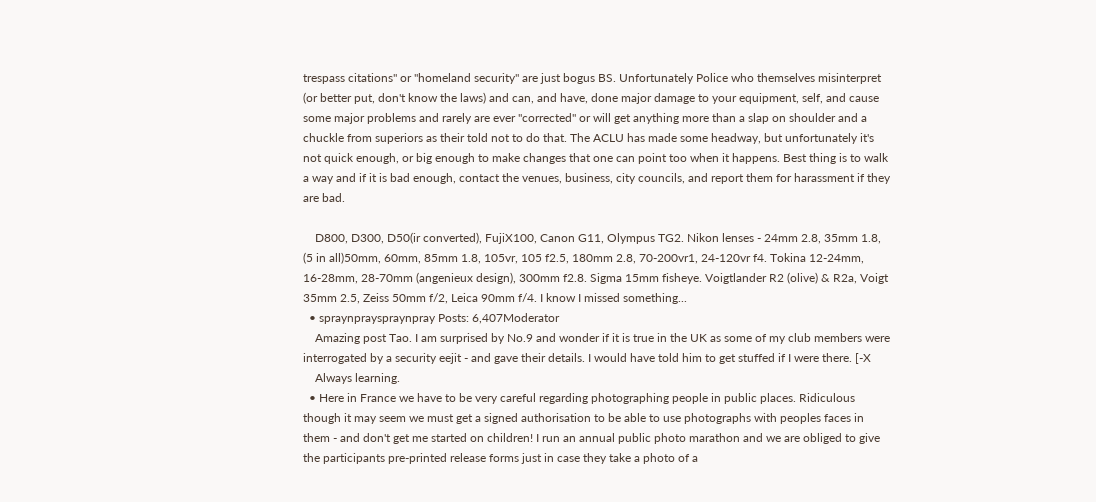trespass citations" or "homeland security" are just bogus BS. Unfortunately Police who themselves misinterpret (or better put, don't know the laws) and can, and have, done major damage to your equipment, self, and cause some major problems and rarely are ever "corrected" or will get anything more than a slap on shoulder and a chuckle from superiors as their told not to do that. The ACLU has made some headway, but unfortunately it's not quick enough, or big enough to make changes that one can point too when it happens. Best thing is to walk a way and if it is bad enough, contact the venues, business, city councils, and report them for harassment if they are bad.

    D800, D300, D50(ir converted), FujiX100, Canon G11, Olympus TG2. Nikon lenses - 24mm 2.8, 35mm 1.8, (5 in all)50mm, 60mm, 85mm 1.8, 105vr, 105 f2.5, 180mm 2.8, 70-200vr1, 24-120vr f4. Tokina 12-24mm, 16-28mm, 28-70mm (angenieux design), 300mm f2.8. Sigma 15mm fisheye. Voigtlander R2 (olive) & R2a, Voigt 35mm 2.5, Zeiss 50mm f/2, Leica 90mm f/4. I know I missed something...
  • spraynprayspraynpray Posts: 6,407Moderator
    Amazing post Tao. I am surprised by No.9 and wonder if it is true in the UK as some of my club members were interrogated by a security eejit - and gave their details. I would have told him to get stuffed if I were there. [-X
    Always learning.
  • Here in France we have to be very careful regarding photographing people in public places. Ridiculous though it may seem we must get a signed authorisation to be able to use photographs with peoples faces in them - and don't get me started on children! I run an annual public photo marathon and we are obliged to give the participants pre-printed release forms just in case they take a photo of a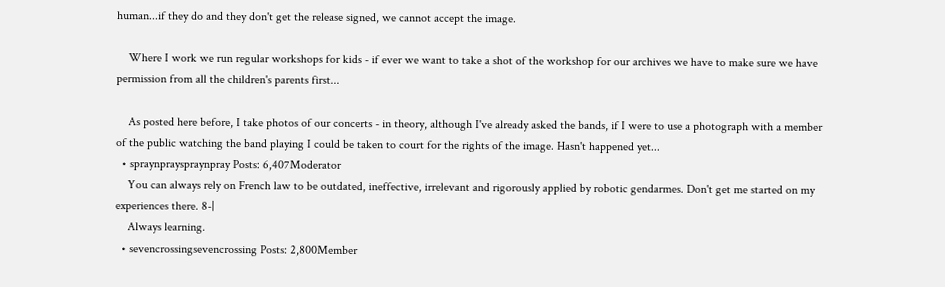human...if they do and they don't get the release signed, we cannot accept the image.

    Where I work we run regular workshops for kids - if ever we want to take a shot of the workshop for our archives we have to make sure we have permission from all the children's parents first...

    As posted here before, I take photos of our concerts - in theory, although I've already asked the bands, if I were to use a photograph with a member of the public watching the band playing I could be taken to court for the rights of the image. Hasn't happened yet...
  • spraynprayspraynpray Posts: 6,407Moderator
    You can always rely on French law to be outdated, ineffective, irrelevant and rigorously applied by robotic gendarmes. Don't get me started on my experiences there. 8-|
    Always learning.
  • sevencrossingsevencrossing Posts: 2,800Member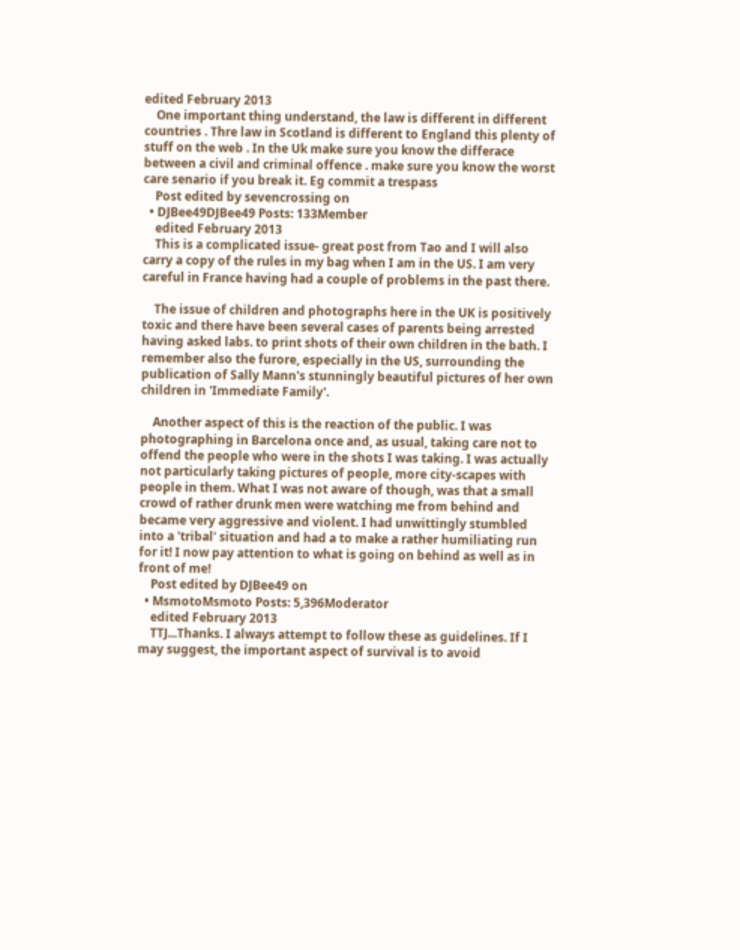edited February 2013
    One important thing understand, the law is different in different countries . Thre law in Scotland is different to England this plenty of stuff on the web . In the Uk make sure you know the differace between a civil and criminal offence . make sure you know the worst care senario if you break it. Eg commit a trespass
    Post edited by sevencrossing on
  • DJBee49DJBee49 Posts: 133Member
    edited February 2013
    This is a complicated issue- great post from Tao and I will also carry a copy of the rules in my bag when I am in the US. I am very careful in France having had a couple of problems in the past there.

    The issue of children and photographs here in the UK is positively toxic and there have been several cases of parents being arrested having asked labs. to print shots of their own children in the bath. I remember also the furore, especially in the US, surrounding the publication of Sally Mann's stunningly beautiful pictures of her own children in 'Immediate Family'.

    Another aspect of this is the reaction of the public. I was photographing in Barcelona once and, as usual, taking care not to offend the people who were in the shots I was taking. I was actually not particularly taking pictures of people, more city-scapes with people in them. What I was not aware of though, was that a small crowd of rather drunk men were watching me from behind and became very aggressive and violent. I had unwittingly stumbled into a 'tribal' situation and had a to make a rather humiliating run for it! I now pay attention to what is going on behind as well as in front of me!
    Post edited by DJBee49 on
  • MsmotoMsmoto Posts: 5,396Moderator
    edited February 2013
    TTJ...Thanks. I always attempt to follow these as guidelines. If I may suggest, the important aspect of survival is to avoid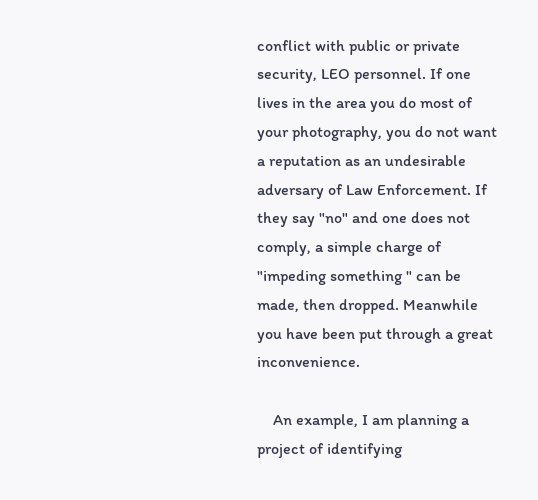conflict with public or private security, LEO personnel. If one lives in the area you do most of your photography, you do not want a reputation as an undesirable adversary of Law Enforcement. If they say "no" and one does not comply, a simple charge of "impeding something " can be made, then dropped. Meanwhile you have been put through a great inconvenience.

    An example, I am planning a project of identifying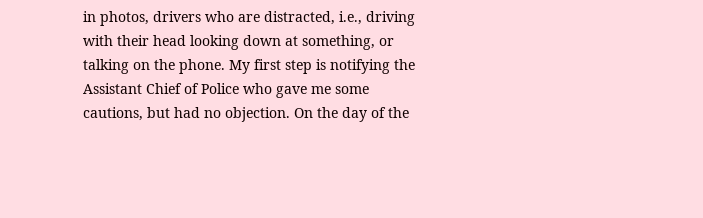in photos, drivers who are distracted, i.e., driving with their head looking down at something, or talking on the phone. My first step is notifying the Assistant Chief of Police who gave me some cautions, but had no objection. On the day of the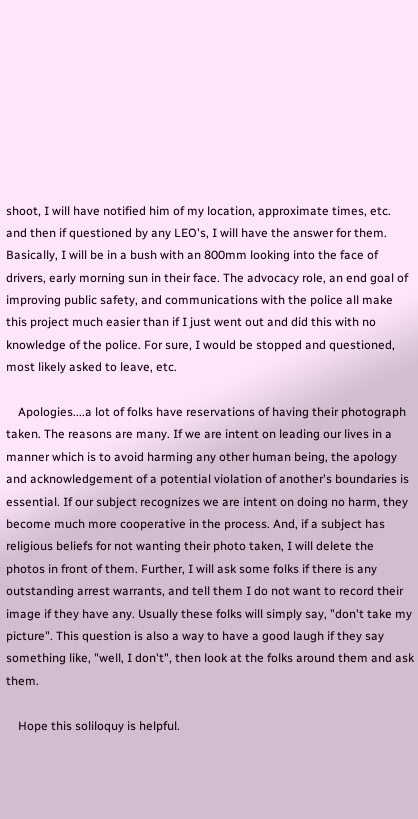shoot, I will have notified him of my location, approximate times, etc. and then if questioned by any LEO's, I will have the answer for them. Basically, I will be in a bush with an 800mm looking into the face of drivers, early morning sun in their face. The advocacy role, an end goal of improving public safety, and communications with the police all make this project much easier than if I just went out and did this with no knowledge of the police. For sure, I would be stopped and questioned, most likely asked to leave, etc.

    Apologies....a lot of folks have reservations of having their photograph taken. The reasons are many. If we are intent on leading our lives in a manner which is to avoid harming any other human being, the apology and acknowledgement of a potential violation of another's boundaries is essential. If our subject recognizes we are intent on doing no harm, they become much more cooperative in the process. And, if a subject has religious beliefs for not wanting their photo taken, I will delete the photos in front of them. Further, I will ask some folks if there is any outstanding arrest warrants, and tell them I do not want to record their image if they have any. Usually these folks will simply say, "don't take my picture". This question is also a way to have a good laugh if they say something like, "well, I don't", then look at the folks around them and ask them.

    Hope this soliloquy is helpful.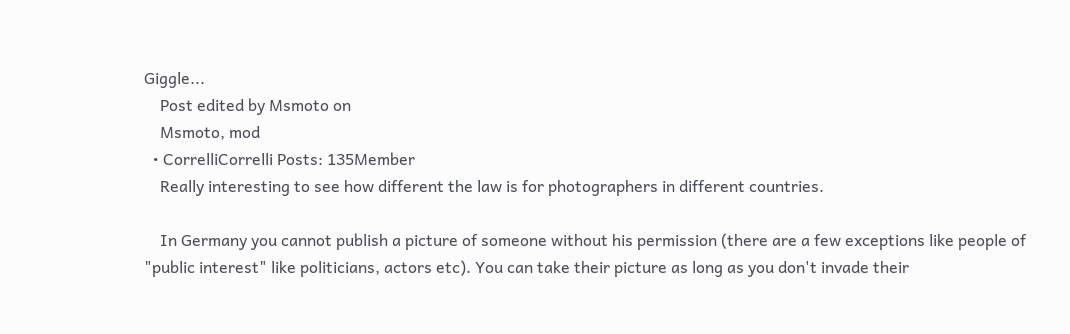Giggle...
    Post edited by Msmoto on
    Msmoto, mod
  • CorrelliCorrelli Posts: 135Member
    Really interesting to see how different the law is for photographers in different countries.

    In Germany you cannot publish a picture of someone without his permission (there are a few exceptions like people of "public interest" like politicians, actors etc). You can take their picture as long as you don't invade their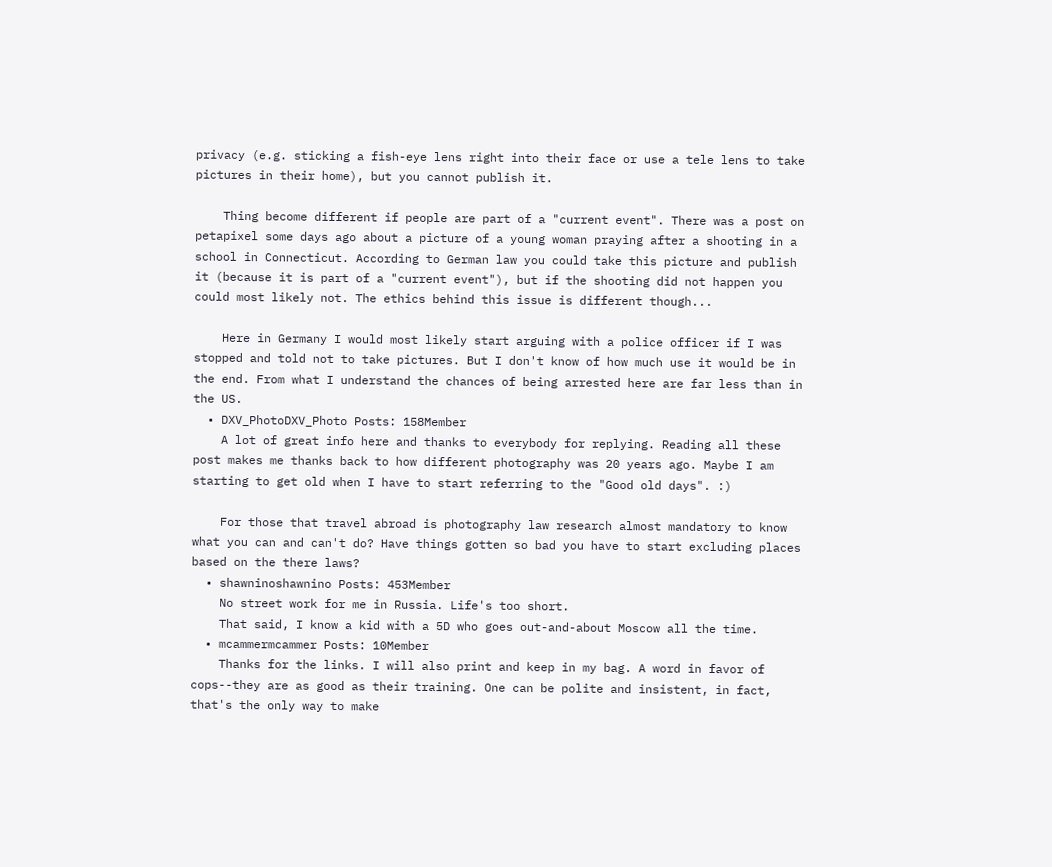privacy (e.g. sticking a fish-eye lens right into their face or use a tele lens to take pictures in their home), but you cannot publish it.

    Thing become different if people are part of a "current event". There was a post on petapixel some days ago about a picture of a young woman praying after a shooting in a school in Connecticut. According to German law you could take this picture and publish it (because it is part of a "current event"), but if the shooting did not happen you could most likely not. The ethics behind this issue is different though...

    Here in Germany I would most likely start arguing with a police officer if I was stopped and told not to take pictures. But I don't know of how much use it would be in the end. From what I understand the chances of being arrested here are far less than in the US.
  • DXV_PhotoDXV_Photo Posts: 158Member
    A lot of great info here and thanks to everybody for replying. Reading all these post makes me thanks back to how different photography was 20 years ago. Maybe I am starting to get old when I have to start referring to the "Good old days". :)

    For those that travel abroad is photography law research almost mandatory to know what you can and can't do? Have things gotten so bad you have to start excluding places based on the there laws?
  • shawninoshawnino Posts: 453Member
    No street work for me in Russia. Life's too short.
    That said, I know a kid with a 5D who goes out-and-about Moscow all the time.
  • mcammermcammer Posts: 10Member
    Thanks for the links. I will also print and keep in my bag. A word in favor of cops--they are as good as their training. One can be polite and insistent, in fact, that's the only way to make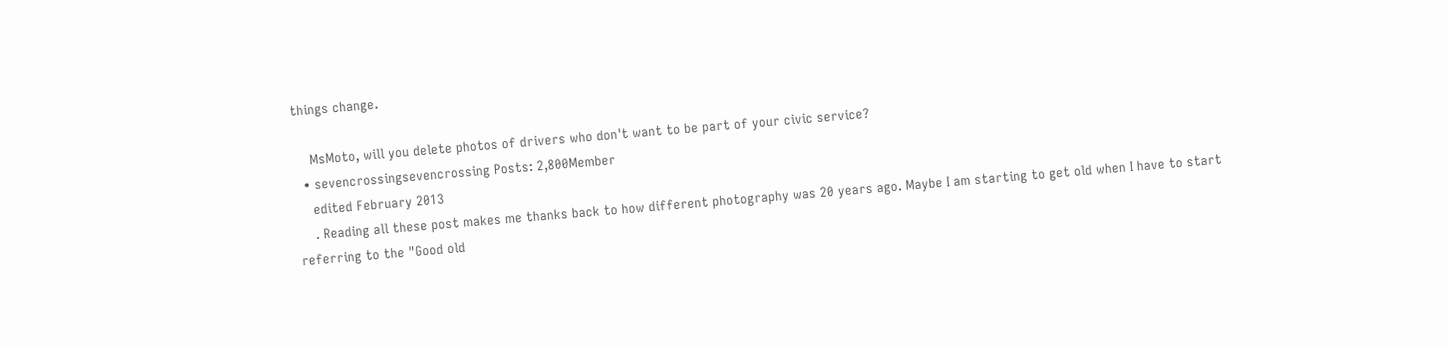things change.

    MsMoto, will you delete photos of drivers who don't want to be part of your civic service?
  • sevencrossingsevencrossing Posts: 2,800Member
    edited February 2013
    . Reading all these post makes me thanks back to how different photography was 20 years ago. Maybe I am starting to get old when I have to start referring to the "Good old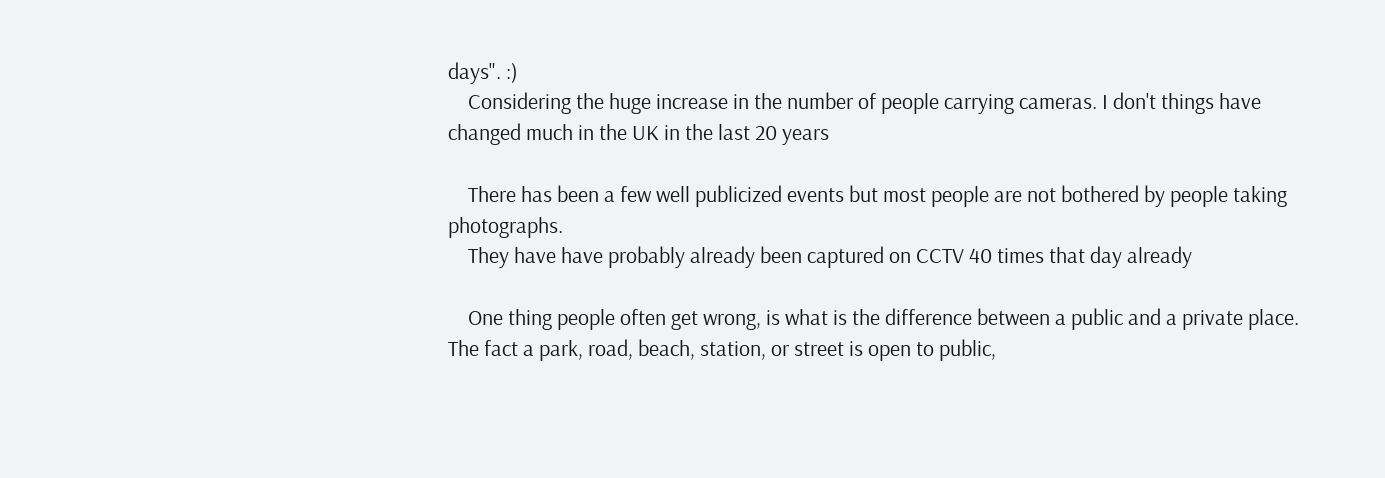days". :)
    Considering the huge increase in the number of people carrying cameras. I don't things have changed much in the UK in the last 20 years

    There has been a few well publicized events but most people are not bothered by people taking photographs.
    They have have probably already been captured on CCTV 40 times that day already

    One thing people often get wrong, is what is the difference between a public and a private place. The fact a park, road, beach, station, or street is open to public,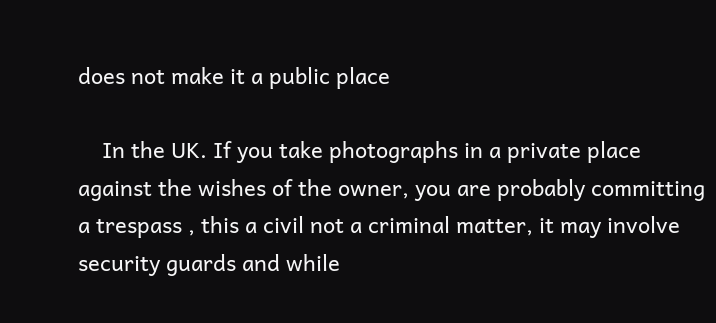does not make it a public place

    In the UK. If you take photographs in a private place against the wishes of the owner, you are probably committing a trespass , this a civil not a criminal matter, it may involve security guards and while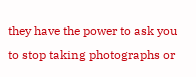they have the power to ask you to stop taking photographs or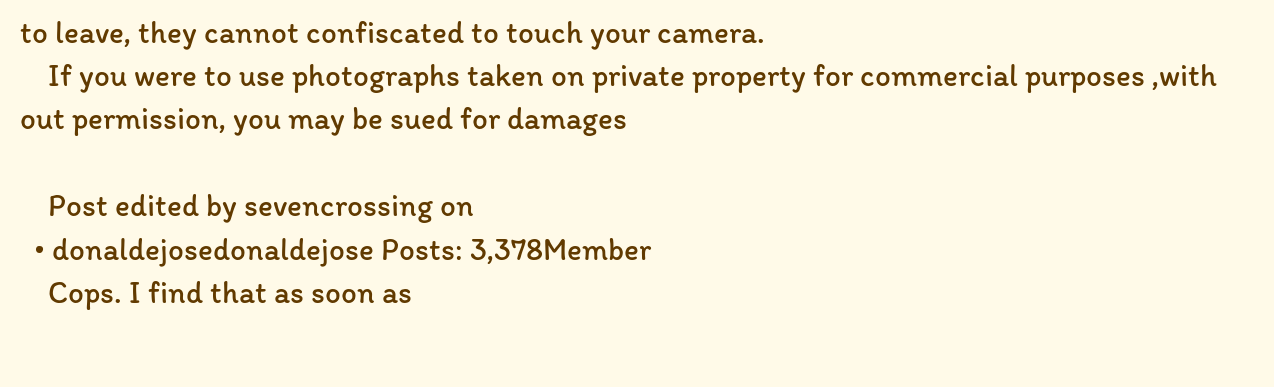to leave, they cannot confiscated to touch your camera.
    If you were to use photographs taken on private property for commercial purposes ,with out permission, you may be sued for damages

    Post edited by sevencrossing on
  • donaldejosedonaldejose Posts: 3,378Member
    Cops. I find that as soon as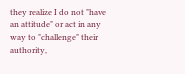they realize I do not "have an attitude" or act in any way to "challenge" their authority,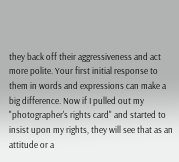they back off their aggressiveness and act more polite. Your first initial response to them in words and expressions can make a big difference. Now if I pulled out my "photographer's rights card" and started to insist upon my rights, they will see that as an attitude or a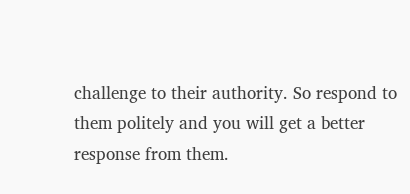challenge to their authority. So respond to them politely and you will get a better response from them.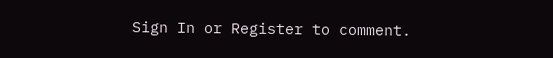Sign In or Register to comment.